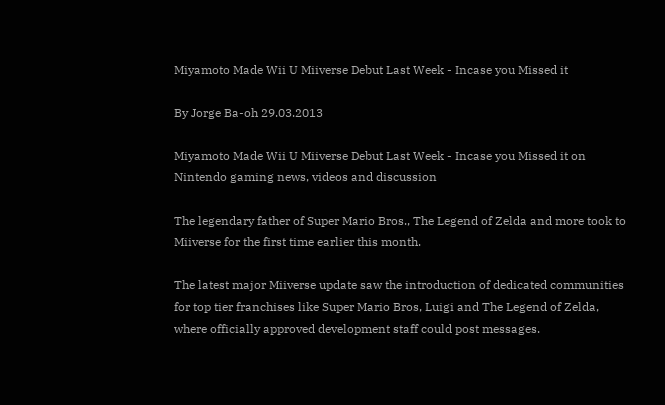Miyamoto Made Wii U Miiverse Debut Last Week - Incase you Missed it

By Jorge Ba-oh 29.03.2013

Miyamoto Made Wii U Miiverse Debut Last Week - Incase you Missed it on Nintendo gaming news, videos and discussion

The legendary father of Super Mario Bros., The Legend of Zelda and more took to Miiverse for the first time earlier this month.

The latest major Miiverse update saw the introduction of dedicated communities for top tier franchises like Super Mario Bros, Luigi and The Legend of Zelda, where officially approved development staff could post messages.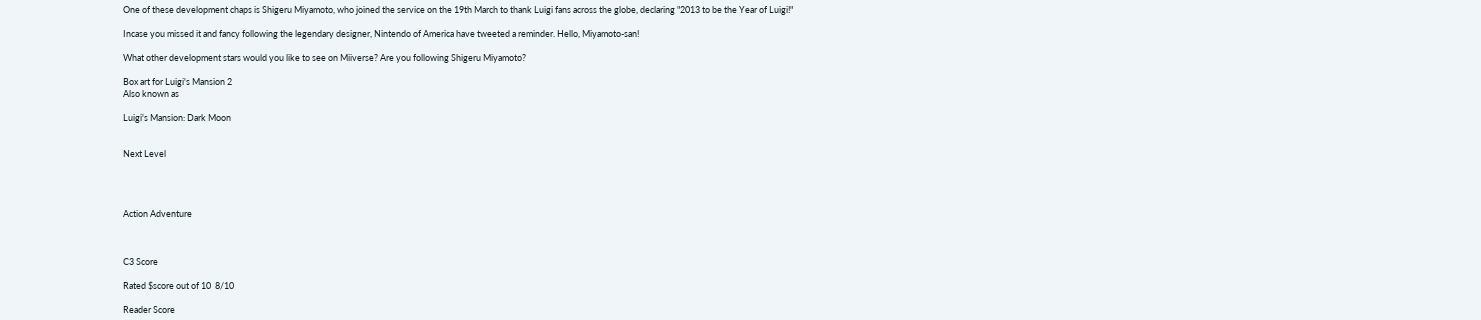One of these development chaps is Shigeru Miyamoto, who joined the service on the 19th March to thank Luigi fans across the globe, declaring "2013 to be the Year of Luigi!"

Incase you missed it and fancy following the legendary designer, Nintendo of America have tweeted a reminder. Hello, Miyamoto-san!

What other development stars would you like to see on Miiverse? Are you following Shigeru Miyamoto?

Box art for Luigi's Mansion 2
Also known as

Luigi's Mansion: Dark Moon


Next Level




Action Adventure



C3 Score

Rated $score out of 10  8/10

Reader Score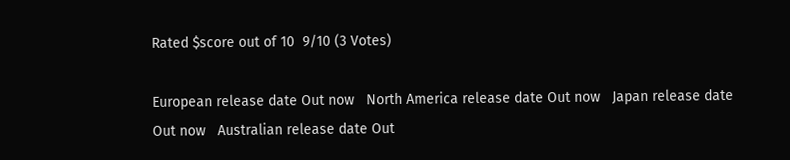Rated $score out of 10  9/10 (3 Votes)

European release date Out now   North America release date Out now   Japan release date Out now   Australian release date Out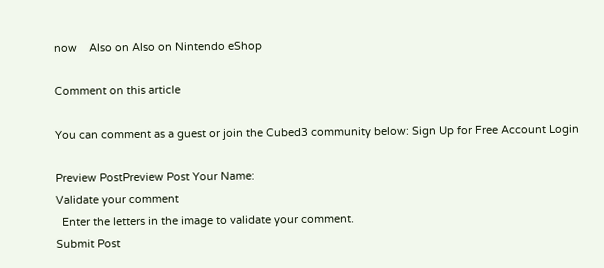now    Also on Also on Nintendo eShop

Comment on this article

You can comment as a guest or join the Cubed3 community below: Sign Up for Free Account Login

Preview PostPreview Post Your Name:
Validate your comment
  Enter the letters in the image to validate your comment.
Submit Post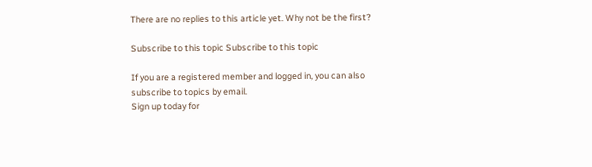There are no replies to this article yet. Why not be the first?

Subscribe to this topic Subscribe to this topic

If you are a registered member and logged in, you can also subscribe to topics by email.
Sign up today for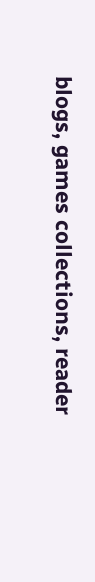blogs, games collections, reader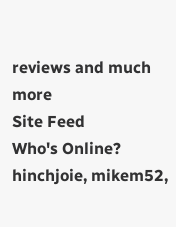reviews and much more
Site Feed
Who's Online?
hinchjoie, mikem52,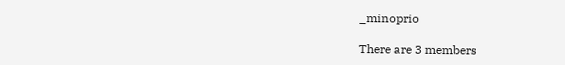_minoprio

There are 3 members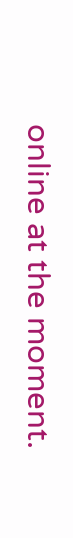online at the moment.